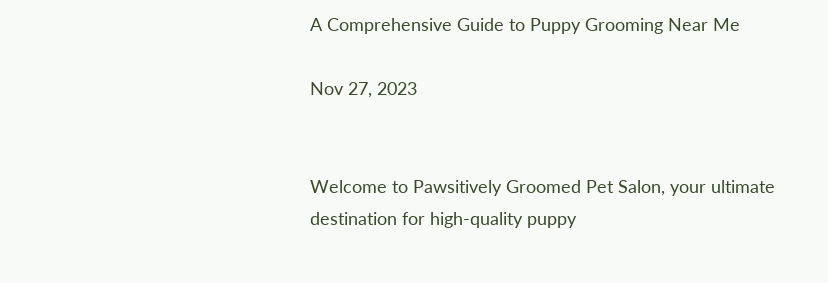A Comprehensive Guide to Puppy Grooming Near Me

Nov 27, 2023


Welcome to Pawsitively Groomed Pet Salon, your ultimate destination for high-quality puppy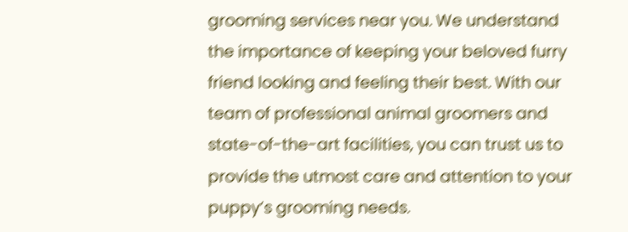grooming services near you. We understand the importance of keeping your beloved furry friend looking and feeling their best. With our team of professional animal groomers and state-of-the-art facilities, you can trust us to provide the utmost care and attention to your puppy’s grooming needs.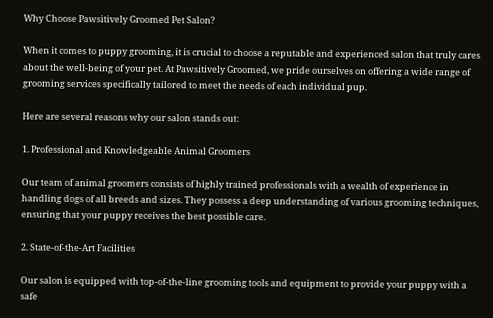Why Choose Pawsitively Groomed Pet Salon?

When it comes to puppy grooming, it is crucial to choose a reputable and experienced salon that truly cares about the well-being of your pet. At Pawsitively Groomed, we pride ourselves on offering a wide range of grooming services specifically tailored to meet the needs of each individual pup.

Here are several reasons why our salon stands out:

1. Professional and Knowledgeable Animal Groomers

Our team of animal groomers consists of highly trained professionals with a wealth of experience in handling dogs of all breeds and sizes. They possess a deep understanding of various grooming techniques, ensuring that your puppy receives the best possible care.

2. State-of-the-Art Facilities

Our salon is equipped with top-of-the-line grooming tools and equipment to provide your puppy with a safe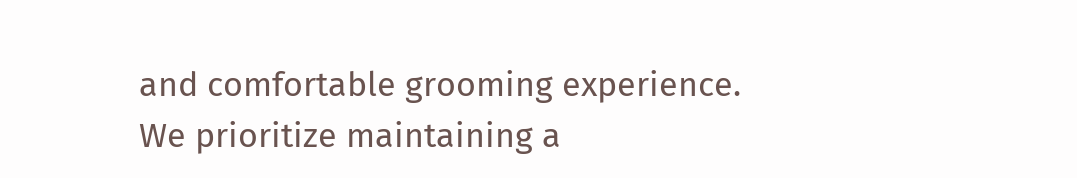and comfortable grooming experience. We prioritize maintaining a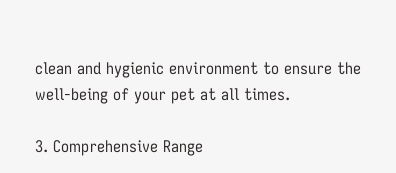clean and hygienic environment to ensure the well-being of your pet at all times.

3. Comprehensive Range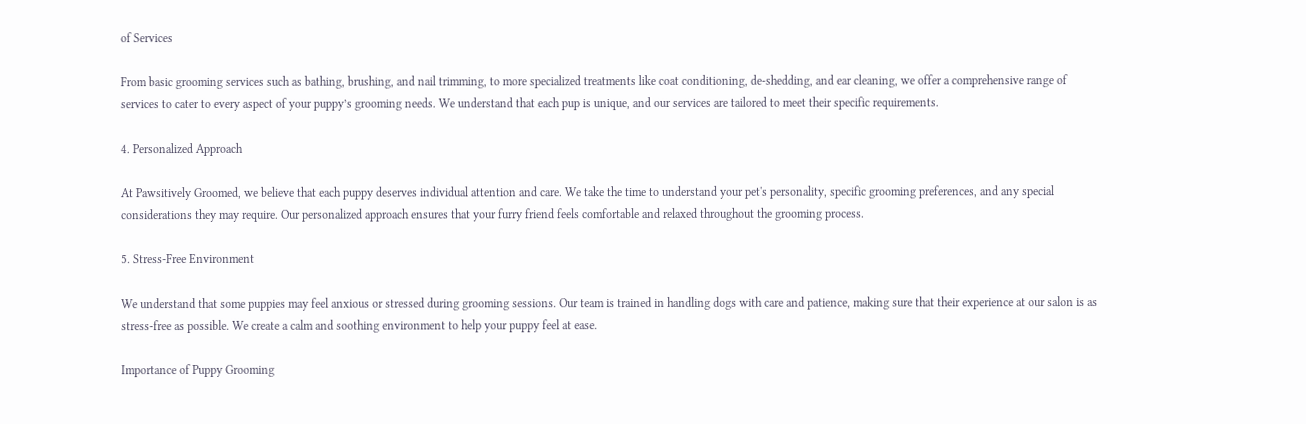of Services

From basic grooming services such as bathing, brushing, and nail trimming, to more specialized treatments like coat conditioning, de-shedding, and ear cleaning, we offer a comprehensive range of services to cater to every aspect of your puppy’s grooming needs. We understand that each pup is unique, and our services are tailored to meet their specific requirements.

4. Personalized Approach

At Pawsitively Groomed, we believe that each puppy deserves individual attention and care. We take the time to understand your pet's personality, specific grooming preferences, and any special considerations they may require. Our personalized approach ensures that your furry friend feels comfortable and relaxed throughout the grooming process.

5. Stress-Free Environment

We understand that some puppies may feel anxious or stressed during grooming sessions. Our team is trained in handling dogs with care and patience, making sure that their experience at our salon is as stress-free as possible. We create a calm and soothing environment to help your puppy feel at ease.

Importance of Puppy Grooming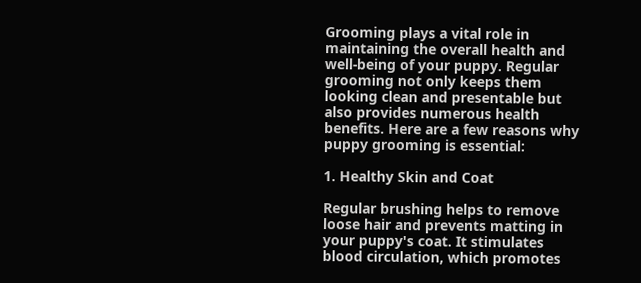Grooming plays a vital role in maintaining the overall health and well-being of your puppy. Regular grooming not only keeps them looking clean and presentable but also provides numerous health benefits. Here are a few reasons why puppy grooming is essential:

1. Healthy Skin and Coat

Regular brushing helps to remove loose hair and prevents matting in your puppy's coat. It stimulates blood circulation, which promotes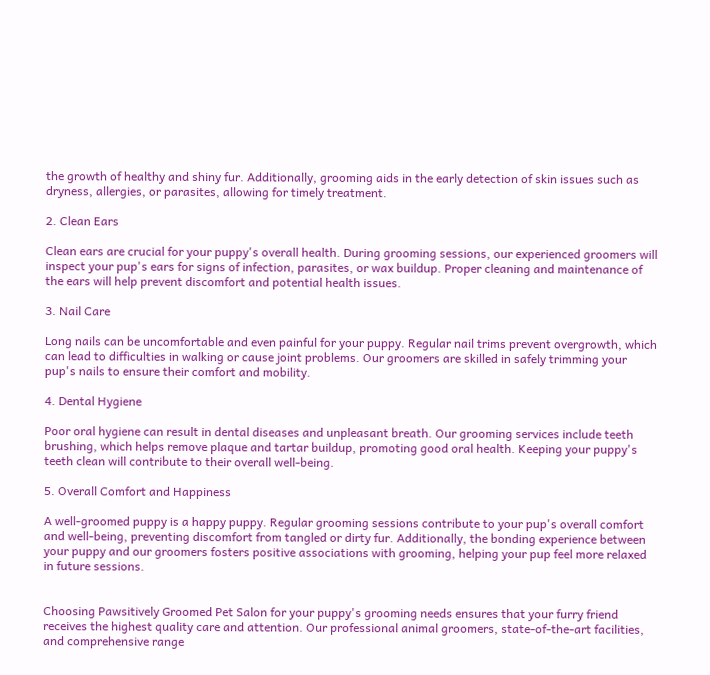the growth of healthy and shiny fur. Additionally, grooming aids in the early detection of skin issues such as dryness, allergies, or parasites, allowing for timely treatment.

2. Clean Ears

Clean ears are crucial for your puppy's overall health. During grooming sessions, our experienced groomers will inspect your pup's ears for signs of infection, parasites, or wax buildup. Proper cleaning and maintenance of the ears will help prevent discomfort and potential health issues.

3. Nail Care

Long nails can be uncomfortable and even painful for your puppy. Regular nail trims prevent overgrowth, which can lead to difficulties in walking or cause joint problems. Our groomers are skilled in safely trimming your pup's nails to ensure their comfort and mobility.

4. Dental Hygiene

Poor oral hygiene can result in dental diseases and unpleasant breath. Our grooming services include teeth brushing, which helps remove plaque and tartar buildup, promoting good oral health. Keeping your puppy's teeth clean will contribute to their overall well-being.

5. Overall Comfort and Happiness

A well-groomed puppy is a happy puppy. Regular grooming sessions contribute to your pup's overall comfort and well-being, preventing discomfort from tangled or dirty fur. Additionally, the bonding experience between your puppy and our groomers fosters positive associations with grooming, helping your pup feel more relaxed in future sessions.


Choosing Pawsitively Groomed Pet Salon for your puppy's grooming needs ensures that your furry friend receives the highest quality care and attention. Our professional animal groomers, state-of-the-art facilities, and comprehensive range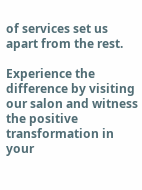of services set us apart from the rest.

Experience the difference by visiting our salon and witness the positive transformation in your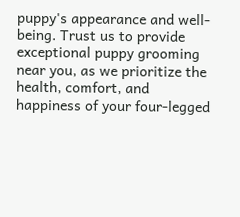puppy's appearance and well-being. Trust us to provide exceptional puppy grooming near you, as we prioritize the health, comfort, and happiness of your four-legged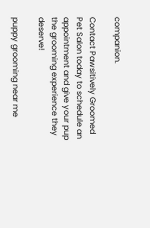companion.

Contact Pawsitively Groomed Pet Salon today to schedule an appointment and give your pup the grooming experience they deserve!

puppy grooming near me